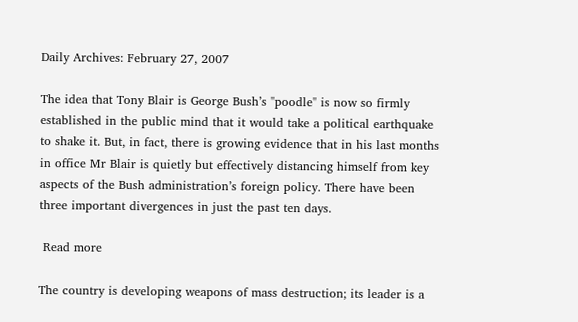Daily Archives: February 27, 2007

The idea that Tony Blair is George Bush’s "poodle" is now so firmly established in the public mind that it would take a political earthquake to shake it. But, in fact, there is growing evidence that in his last months in office Mr Blair is quietly but effectively distancing himself from key aspects of the Bush administration’s foreign policy. There have been three important divergences in just the past ten days.

 Read more

The country is developing weapons of mass destruction; its leader is a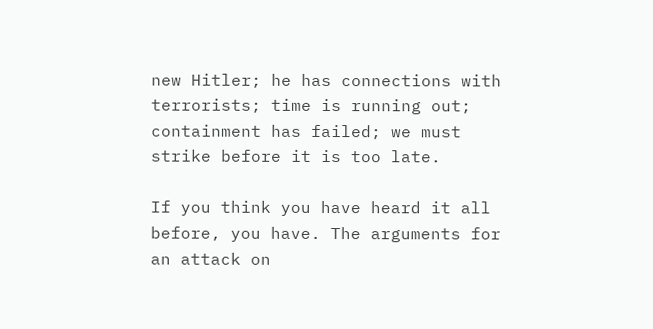new Hitler; he has connections with terrorists; time is running out; containment has failed; we must strike before it is too late.

If you think you have heard it all before, you have. The arguments for an attack on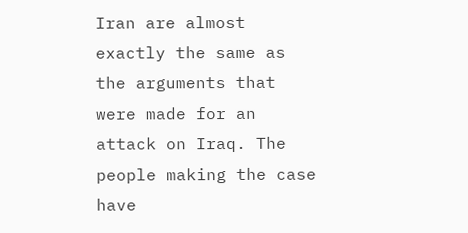Iran are almost exactly the same as the arguments that were made for an attack on Iraq. The people making the case have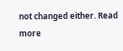not changed either. Read more